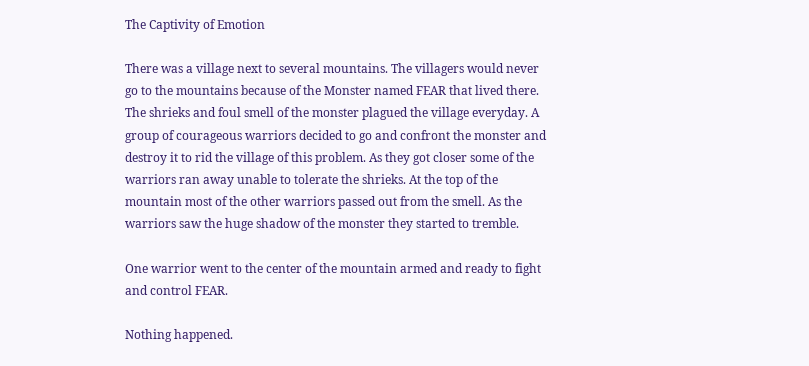The Captivity of Emotion

There was a village next to several mountains. The villagers would never go to the mountains because of the Monster named FEAR that lived there. The shrieks and foul smell of the monster plagued the village everyday. A group of courageous warriors decided to go and confront the monster and destroy it to rid the village of this problem. As they got closer some of the warriors ran away unable to tolerate the shrieks. At the top of the mountain most of the other warriors passed out from the smell. As the warriors saw the huge shadow of the monster they started to tremble.

One warrior went to the center of the mountain armed and ready to fight and control FEAR.

Nothing happened.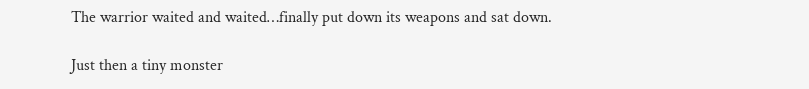The warrior waited and waited…finally put down its weapons and sat down.

Just then a tiny monster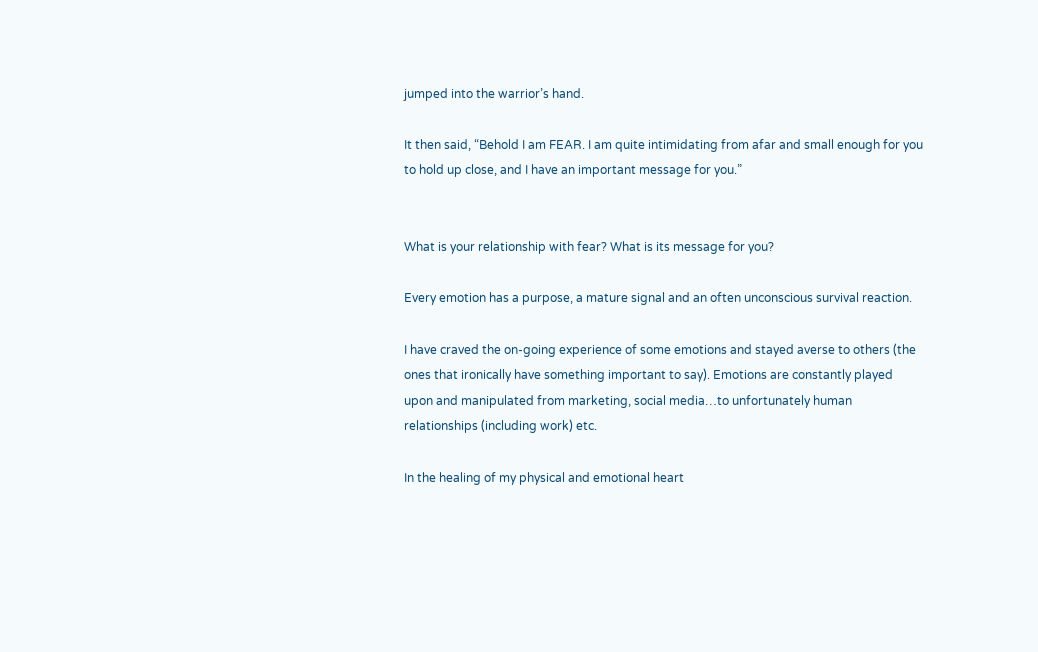jumped into the warrior’s hand.

It then said, “Behold I am FEAR. I am quite intimidating from afar and small enough for you to hold up close, and I have an important message for you.”


What is your relationship with fear? What is its message for you?

Every emotion has a purpose, a mature signal and an often unconscious survival reaction.

I have craved the on-going experience of some emotions and stayed averse to others (the ones that ironically have something important to say). Emotions are constantly played upon and manipulated from marketing, social media…to unfortunately human relationships (including work) etc.

In the healing of my physical and emotional heart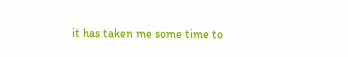it has taken me some time to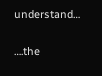understand…

….the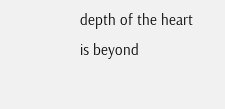depth of the heart is beyond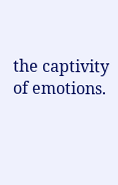the captivity of emotions.